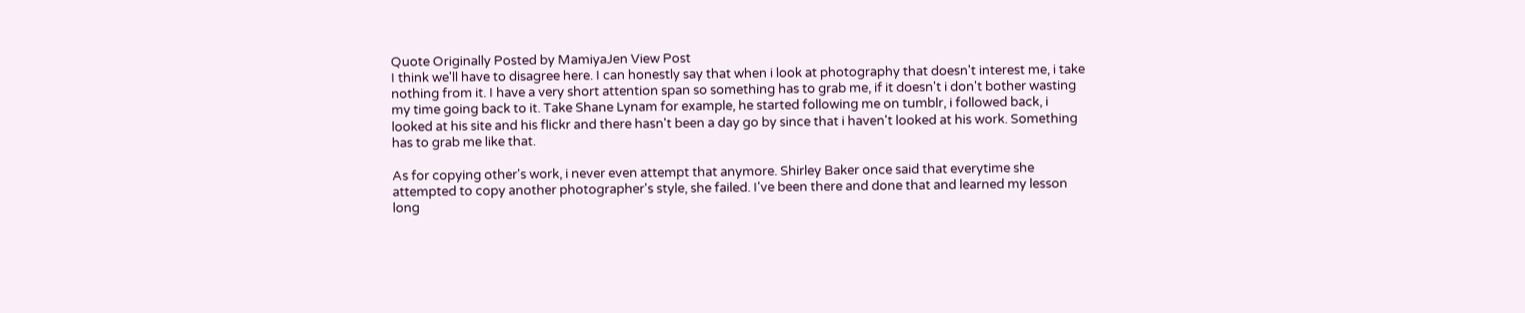Quote Originally Posted by MamiyaJen View Post
I think we'll have to disagree here. I can honestly say that when i look at photography that doesn't interest me, i take nothing from it. I have a very short attention span so something has to grab me, if it doesn't i don't bother wasting my time going back to it. Take Shane Lynam for example, he started following me on tumblr, i followed back, i looked at his site and his flickr and there hasn't been a day go by since that i haven't looked at his work. Something has to grab me like that.

As for copying other's work, i never even attempt that anymore. Shirley Baker once said that everytime she attempted to copy another photographer's style, she failed. I've been there and done that and learned my lesson long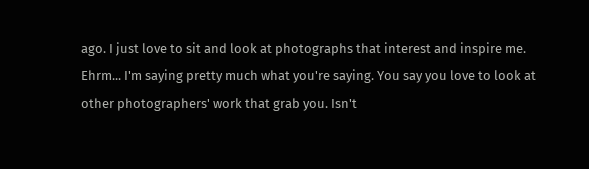ago. I just love to sit and look at photographs that interest and inspire me.
Ehrm... I'm saying pretty much what you're saying. You say you love to look at other photographers' work that grab you. Isn't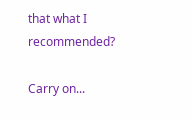that what I recommended?

Carry on...